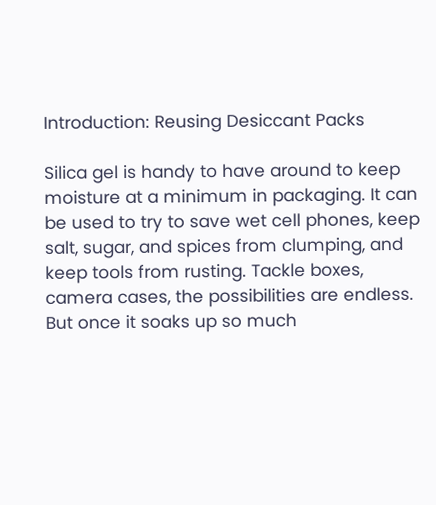Introduction: Reusing Desiccant Packs

Silica gel is handy to have around to keep moisture at a minimum in packaging. It can be used to try to save wet cell phones, keep salt, sugar, and spices from clumping, and keep tools from rusting. Tackle boxes, camera cases, the possibilities are endless. But once it soaks up so much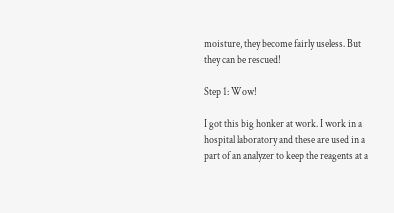moisture, they become fairly useless. But they can be rescued!

Step 1: Wow!

I got this big honker at work. I work in a hospital laboratory and these are used in a part of an analyzer to keep the reagents at a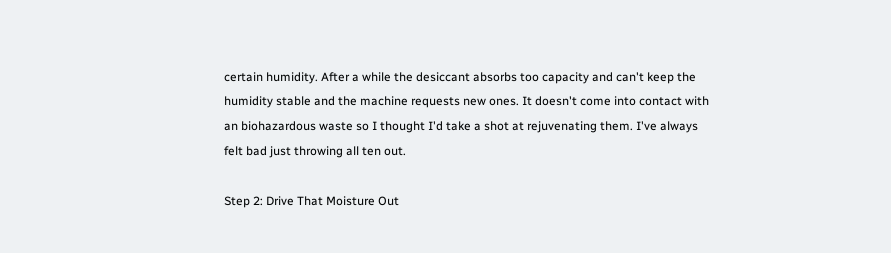certain humidity. After a while the desiccant absorbs too capacity and can't keep the humidity stable and the machine requests new ones. It doesn't come into contact with an biohazardous waste so I thought I'd take a shot at rejuvenating them. I've always felt bad just throwing all ten out.

Step 2: Drive That Moisture Out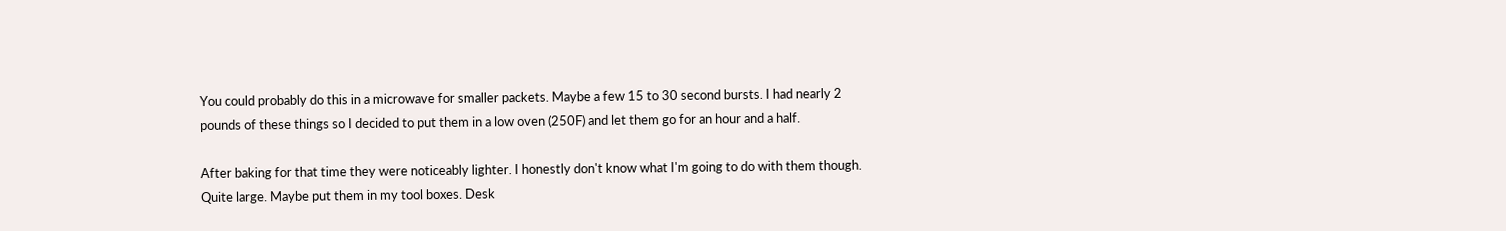You could probably do this in a microwave for smaller packets. Maybe a few 15 to 30 second bursts. I had nearly 2 pounds of these things so I decided to put them in a low oven (250F) and let them go for an hour and a half.

After baking for that time they were noticeably lighter. I honestly don't know what I'm going to do with them though. Quite large. Maybe put them in my tool boxes. Desk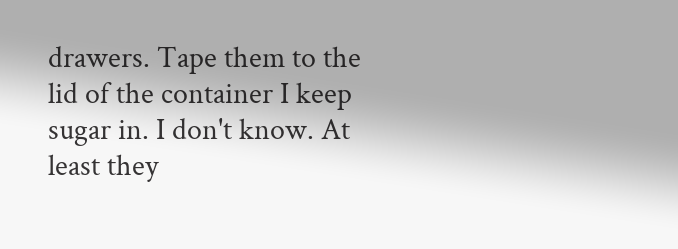drawers. Tape them to the lid of the container I keep sugar in. I don't know. At least they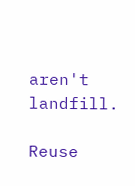aren't landfill.

Reuse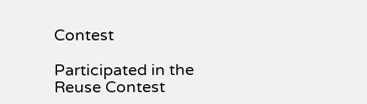Contest

Participated in the
Reuse Contest